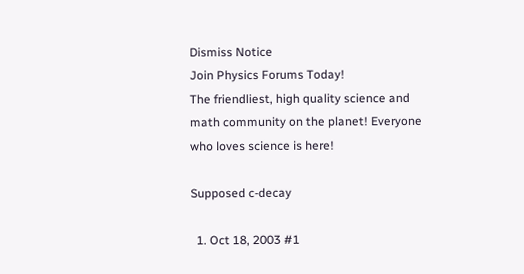Dismiss Notice
Join Physics Forums Today!
The friendliest, high quality science and math community on the planet! Everyone who loves science is here!

Supposed c-decay

  1. Oct 18, 2003 #1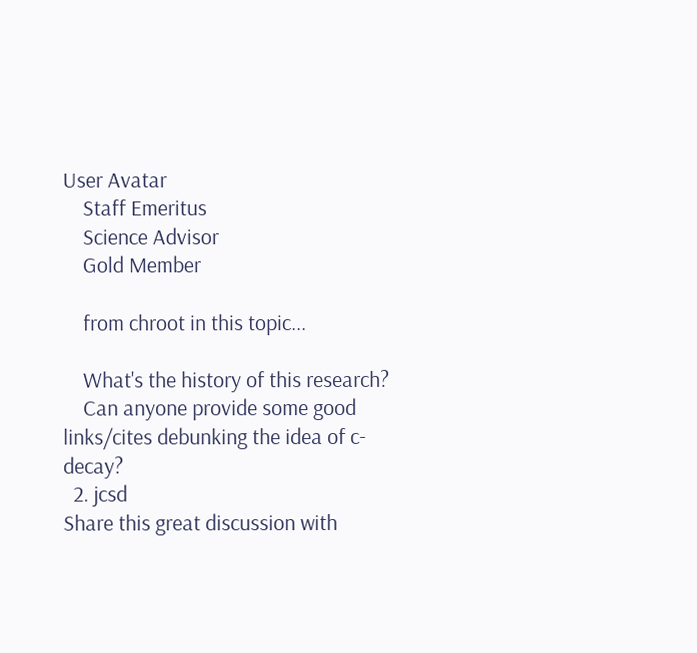User Avatar
    Staff Emeritus
    Science Advisor
    Gold Member

    from chroot in this topic...

    What's the history of this research?
    Can anyone provide some good links/cites debunking the idea of c-decay?
  2. jcsd
Share this great discussion with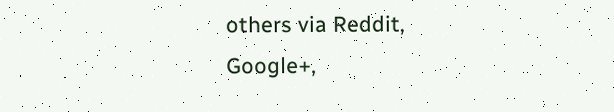others via Reddit, Google+,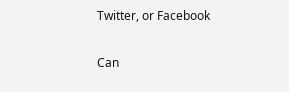Twitter, or Facebook

Can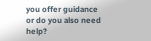you offer guidance or do you also need help?